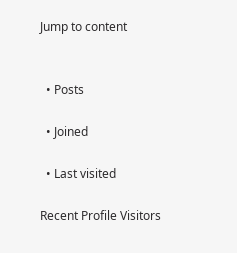Jump to content


  • Posts

  • Joined

  • Last visited

Recent Profile Visitors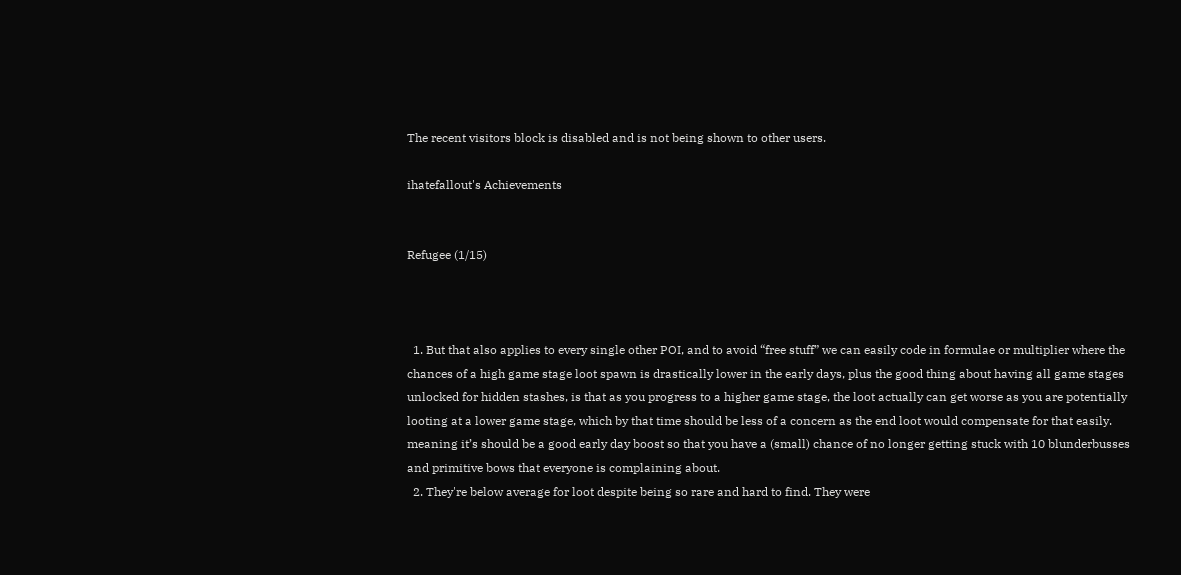The recent visitors block is disabled and is not being shown to other users.

ihatefallout's Achievements


Refugee (1/15)



  1. But that also applies to every single other POI, and to avoid “free stuff” we can easily code in formulae or multiplier where the chances of a high game stage loot spawn is drastically lower in the early days, plus the good thing about having all game stages unlocked for hidden stashes, is that as you progress to a higher game stage, the loot actually can get worse as you are potentially looting at a lower game stage, which by that time should be less of a concern as the end loot would compensate for that easily. meaning it’s should be a good early day boost so that you have a (small) chance of no longer getting stuck with 10 blunderbusses and primitive bows that everyone is complaining about.
  2. They're below average for loot despite being so rare and hard to find. They were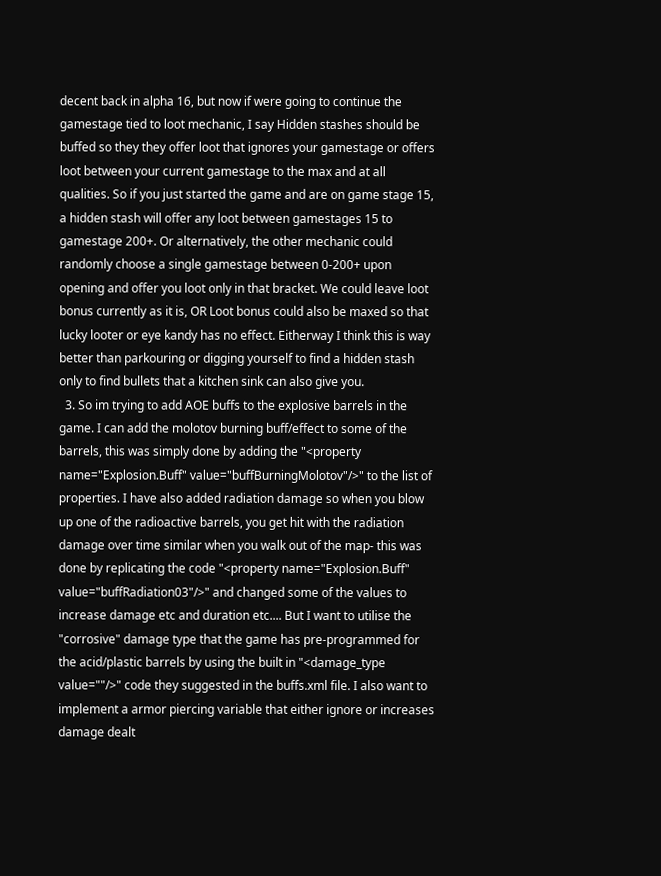decent back in alpha 16, but now if were going to continue the gamestage tied to loot mechanic, I say Hidden stashes should be buffed so they they offer loot that ignores your gamestage or offers loot between your current gamestage to the max and at all qualities. So if you just started the game and are on game stage 15, a hidden stash will offer any loot between gamestages 15 to gamestage 200+. Or alternatively, the other mechanic could randomly choose a single gamestage between 0-200+ upon opening and offer you loot only in that bracket. We could leave loot bonus currently as it is, OR Loot bonus could also be maxed so that lucky looter or eye kandy has no effect. Eitherway I think this is way better than parkouring or digging yourself to find a hidden stash only to find bullets that a kitchen sink can also give you.
  3. So im trying to add AOE buffs to the explosive barrels in the game. I can add the molotov burning buff/effect to some of the barrels, this was simply done by adding the "<property name="Explosion.Buff" value="buffBurningMolotov"/>" to the list of properties. I have also added radiation damage so when you blow up one of the radioactive barrels, you get hit with the radiation damage over time similar when you walk out of the map- this was done by replicating the code "<property name="Explosion.Buff" value="buffRadiation03"/>" and changed some of the values to increase damage etc and duration etc.... But I want to utilise the "corrosive" damage type that the game has pre-programmed for the acid/plastic barrels by using the built in "<damage_type value=""/>" code they suggested in the buffs.xml file. I also want to implement a armor piercing variable that either ignore or increases damage dealt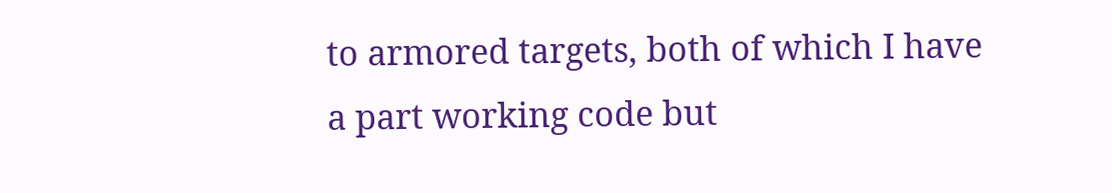to armored targets, both of which I have a part working code but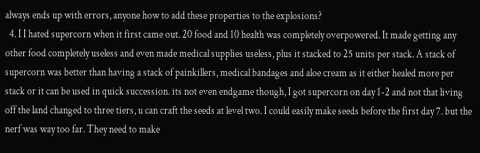always ends up with errors, anyone how to add these properties to the explosions?
  4. I I hated supercorn when it first came out. 20 food and 10 health was completely overpowered. It made getting any other food completely useless and even made medical supplies useless, plus it stacked to 25 units per stack. A stack of supercorn was better than having a stack of painkillers, medical bandages and aloe cream as it either healed more per stack or it can be used in quick succession. its not even endgame though, I got supercorn on day 1-2 and not that living off the land changed to three tiers, u can craft the seeds at level two. I could easily make seeds before the first day 7. but the nerf was way too far. They need to make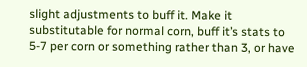slight adjustments to buff it. Make it substitutable for normal corn, buff it’s stats to 5-7 per corn or something rather than 3, or have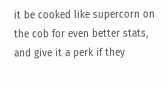it be cooked like supercorn on the cob for even better stats, and give it a perk if they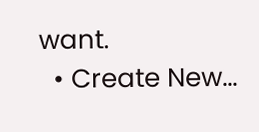want.
  • Create New...